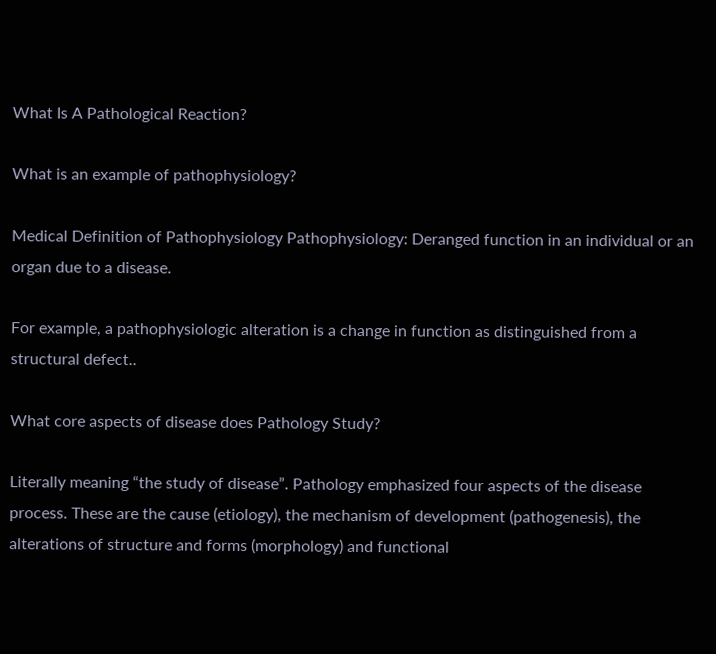What Is A Pathological Reaction?

What is an example of pathophysiology?

Medical Definition of Pathophysiology Pathophysiology: Deranged function in an individual or an organ due to a disease.

For example, a pathophysiologic alteration is a change in function as distinguished from a structural defect..

What core aspects of disease does Pathology Study?

Literally meaning “the study of disease”. Pathology emphasized four aspects of the disease process. These are the cause (etiology), the mechanism of development (pathogenesis), the alterations of structure and forms (morphology) and functional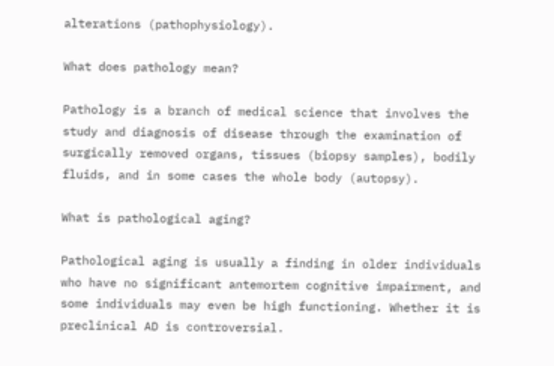alterations (pathophysiology).

What does pathology mean?

Pathology is a branch of medical science that involves the study and diagnosis of disease through the examination of surgically removed organs, tissues (biopsy samples), bodily fluids, and in some cases the whole body (autopsy).

What is pathological aging?

Pathological aging is usually a finding in older individuals who have no significant antemortem cognitive impairment, and some individuals may even be high functioning. Whether it is preclinical AD is controversial.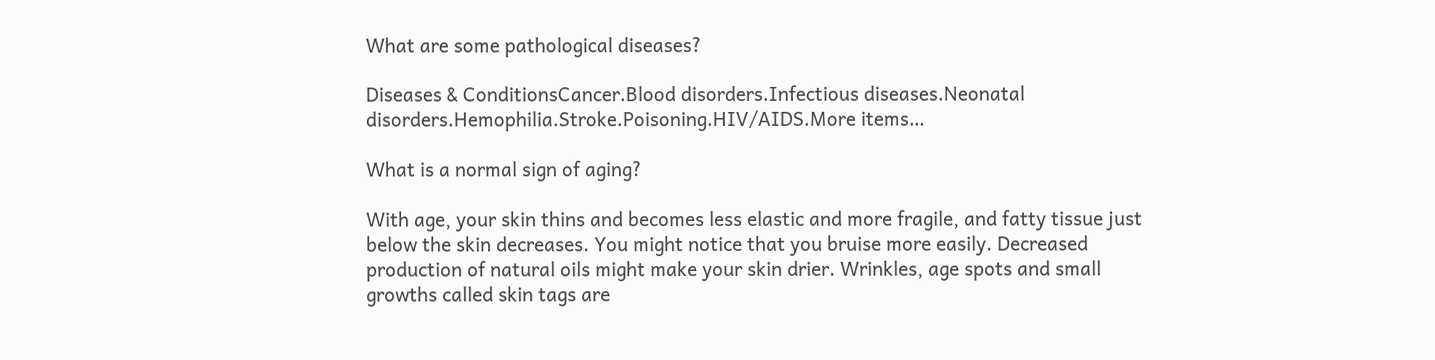What are some pathological diseases?

Diseases & ConditionsCancer.Blood disorders.Infectious diseases.Neonatal disorders.Hemophilia.Stroke.Poisoning.HIV/AIDS.More items…

What is a normal sign of aging?

With age, your skin thins and becomes less elastic and more fragile, and fatty tissue just below the skin decreases. You might notice that you bruise more easily. Decreased production of natural oils might make your skin drier. Wrinkles, age spots and small growths called skin tags are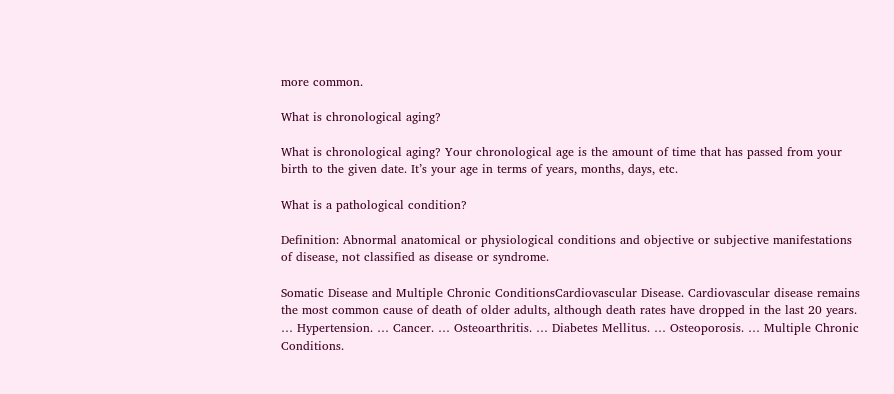more common.

What is chronological aging?

What is chronological aging? Your chronological age is the amount of time that has passed from your birth to the given date. It’s your age in terms of years, months, days, etc.

What is a pathological condition?

Definition: Abnormal anatomical or physiological conditions and objective or subjective manifestations of disease, not classified as disease or syndrome.

Somatic Disease and Multiple Chronic ConditionsCardiovascular Disease. Cardiovascular disease remains the most common cause of death of older adults, although death rates have dropped in the last 20 years. … Hypertension. … Cancer. … Osteoarthritis. … Diabetes Mellitus. … Osteoporosis. … Multiple Chronic Conditions.